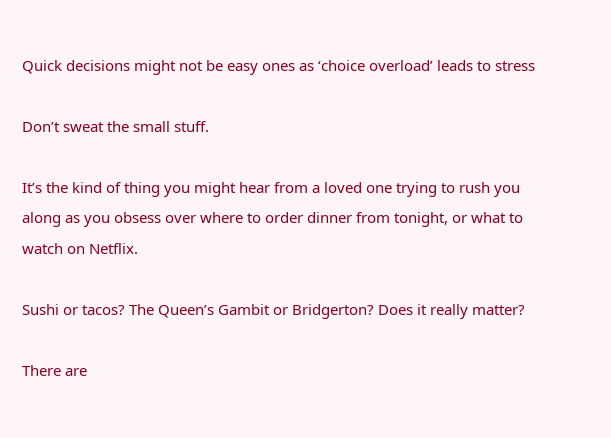Quick decisions might not be easy ones as ‘choice overload’ leads to stress

Don’t sweat the small stuff.

It’s the kind of thing you might hear from a loved one trying to rush you along as you obsess over where to order dinner from tonight, or what to watch on Netflix.

Sushi or tacos? The Queen’s Gambit or Bridgerton? Does it really matter?

There are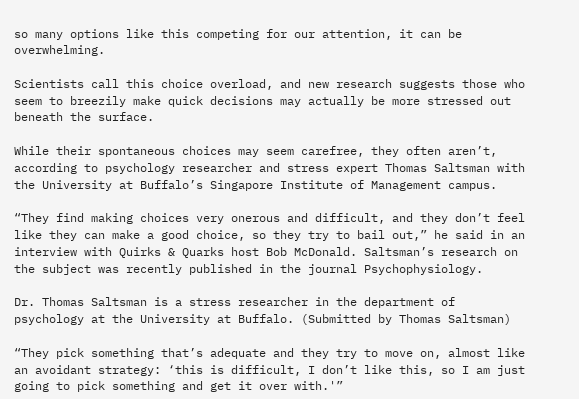so many options like this competing for our attention, it can be overwhelming.

Scientists call this choice overload, and new research suggests those who seem to breezily make quick decisions may actually be more stressed out beneath the surface.

While their spontaneous choices may seem carefree, they often aren’t, according to psychology researcher and stress expert Thomas Saltsman with the University at Buffalo’s Singapore Institute of Management campus.

“They find making choices very onerous and difficult, and they don’t feel like they can make a good choice, so they try to bail out,” he said in an interview with Quirks & Quarks host Bob McDonald. Saltsman’s research on the subject was recently published in the journal Psychophysiology.

Dr. Thomas Saltsman is a stress researcher in the department of psychology at the University at Buffalo. (Submitted by Thomas Saltsman)

“They pick something that’s adequate and they try to move on, almost like an avoidant strategy: ‘this is difficult, I don’t like this, so I am just going to pick something and get it over with.'”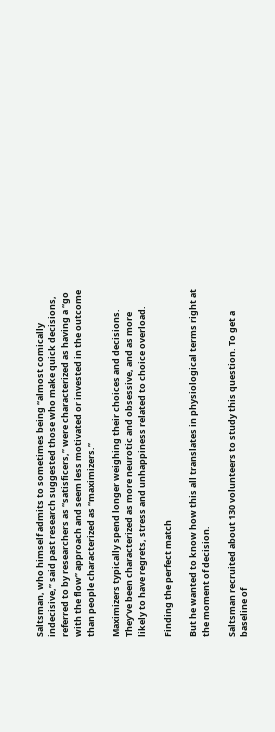Saltsman, who himself admits to sometimes being “almost comically indecisive,” said past research suggested those who make quick decisions, referred to by researchers as “satisficers,” were characterized as having a “go with the flow” approach and seem less motivated or invested in the outcome than people characterized as “maximizers.”

Maximizers typically spend longer weighing their choices and decisions. They’ve been characterized as more neurotic and obsessive, and as more likely to have regrets, stress and unhappiness related to choice overload.

Finding the perfect match

But he wanted to know how this all translates in physiological terms right at the moment of decision.

Saltsman recruited about 130 volunteers to study this question. To get a baseline of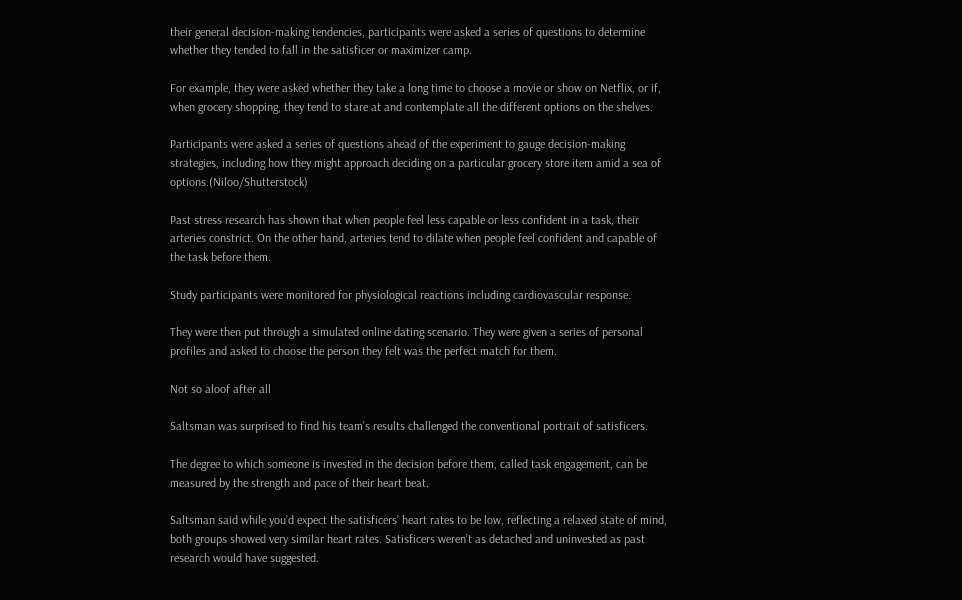their general decision-making tendencies, participants were asked a series of questions to determine whether they tended to fall in the satisficer or maximizer camp.

For example, they were asked whether they take a long time to choose a movie or show on Netflix, or if, when grocery shopping, they tend to stare at and contemplate all the different options on the shelves.

Participants were asked a series of questions ahead of the experiment to gauge decision-making strategies, including how they might approach deciding on a particular grocery store item amid a sea of options.(Niloo/Shutterstock)

Past stress research has shown that when people feel less capable or less confident in a task, their arteries constrict. On the other hand, arteries tend to dilate when people feel confident and capable of the task before them.

Study participants were monitored for physiological reactions including cardiovascular response.

They were then put through a simulated online dating scenario. They were given a series of personal profiles and asked to choose the person they felt was the perfect match for them.

Not so aloof after all

Saltsman was surprised to find his team’s results challenged the conventional portrait of satisficers.

The degree to which someone is invested in the decision before them, called task engagement, can be measured by the strength and pace of their heart beat.

Saltsman said while you’d expect the satisficers’ heart rates to be low, reflecting a relaxed state of mind, both groups showed very similar heart rates. Satisficers weren’t as detached and uninvested as past research would have suggested.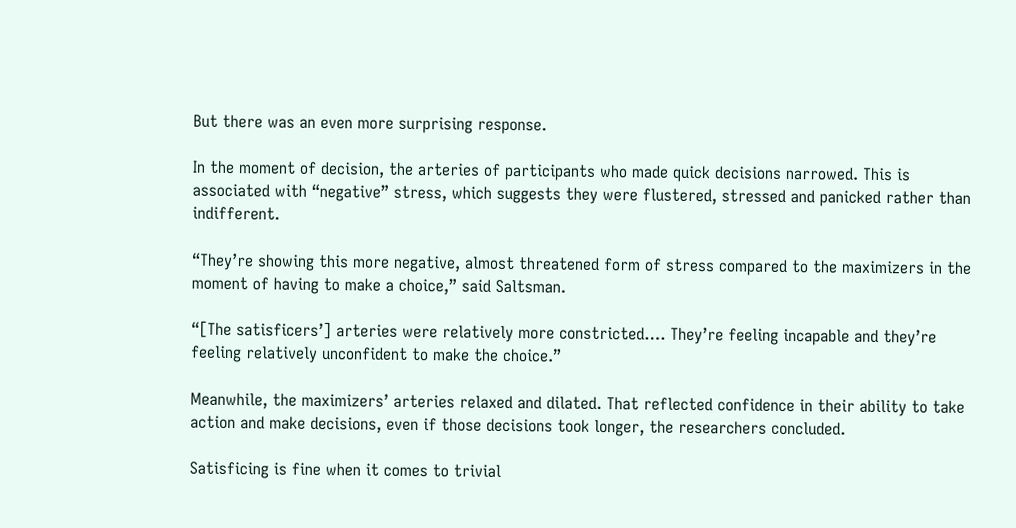But there was an even more surprising response.

In the moment of decision, the arteries of participants who made quick decisions narrowed. This is associated with “negative” stress, which suggests they were flustered, stressed and panicked rather than indifferent.

“They’re showing this more negative, almost threatened form of stress compared to the maximizers in the moment of having to make a choice,” said Saltsman.

“[The satisficers’] arteries were relatively more constricted…. They’re feeling incapable and they’re feeling relatively unconfident to make the choice.”

Meanwhile, the maximizers’ arteries relaxed and dilated. That reflected confidence in their ability to take action and make decisions, even if those decisions took longer, the researchers concluded.

Satisficing is fine when it comes to trivial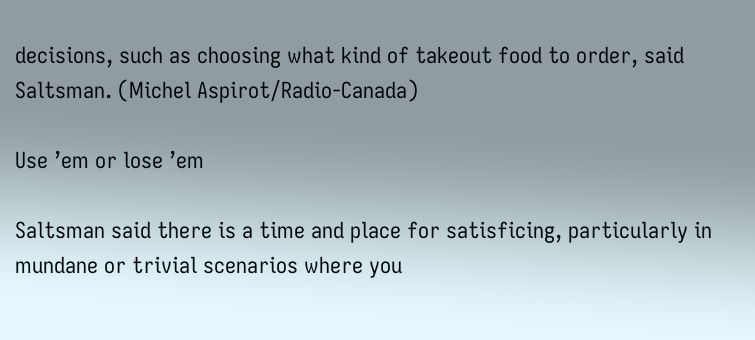decisions, such as choosing what kind of takeout food to order, said Saltsman. (Michel Aspirot/Radio-Canada)

Use ’em or lose ’em

Saltsman said there is a time and place for satisficing, particularly in mundane or trivial scenarios where you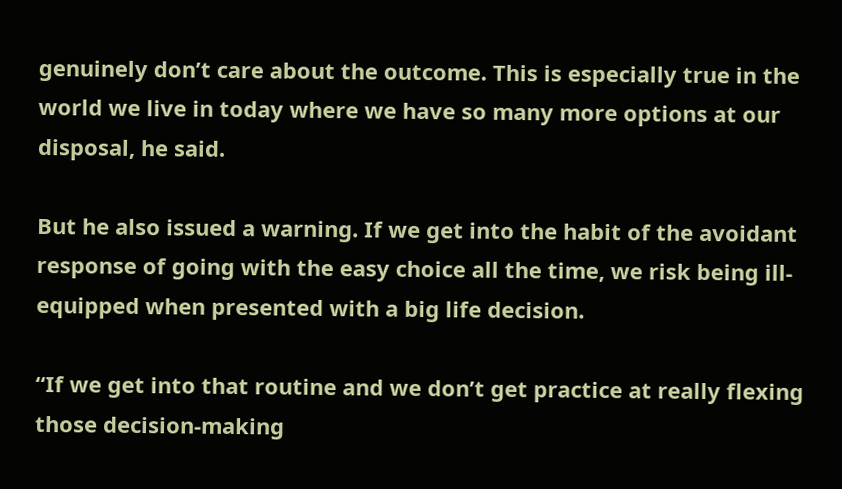genuinely don’t care about the outcome. This is especially true in the world we live in today where we have so many more options at our disposal, he said.

But he also issued a warning. If we get into the habit of the avoidant response of going with the easy choice all the time, we risk being ill-equipped when presented with a big life decision.

“If we get into that routine and we don’t get practice at really flexing those decision-making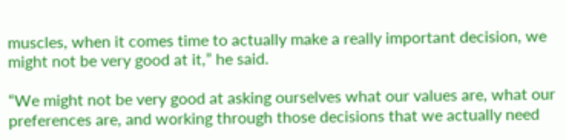muscles, when it comes time to actually make a really important decision, we might not be very good at it,” he said.

“We might not be very good at asking ourselves what our values are, what our preferences are, and working through those decisions that we actually need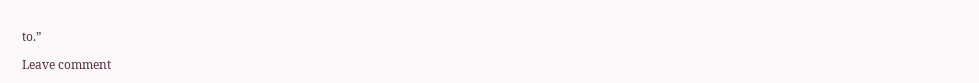to.”

Leave comment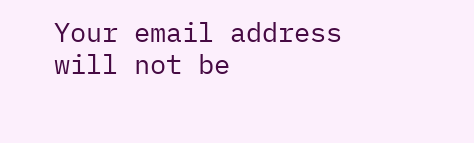Your email address will not be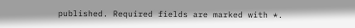published. Required fields are marked with *.